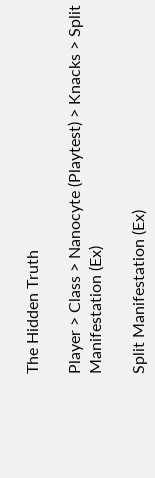The Hidden Truth

Player > Class > Nanocyte (Playtest) > Knacks > Split Manifestation (Ex)

Split Manifestation (Ex)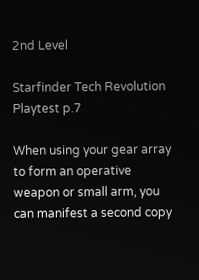2nd Level

Starfinder Tech Revolution Playtest p.7

When using your gear array to form an operative weapon or small arm, you can manifest a second copy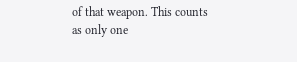of that weapon. This counts as only one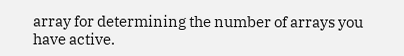array for determining the number of arrays you have active.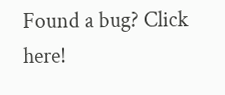Found a bug? Click here!